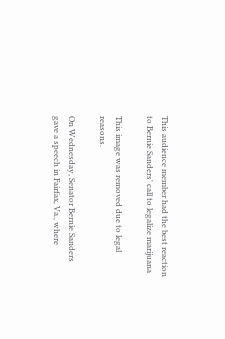This audience member had the best reaction to Bernie Sanders' call to legalize marijuana

This image was removed due to legal reasons.

On Wednesday, Senator Bernie Sanders gave a speech in Fairfax, Va., where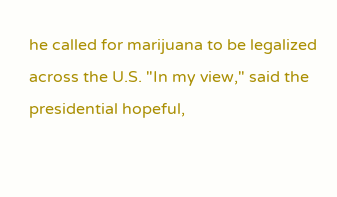he called for marijuana to be legalized across the U.S. "In my view," said the presidential hopeful,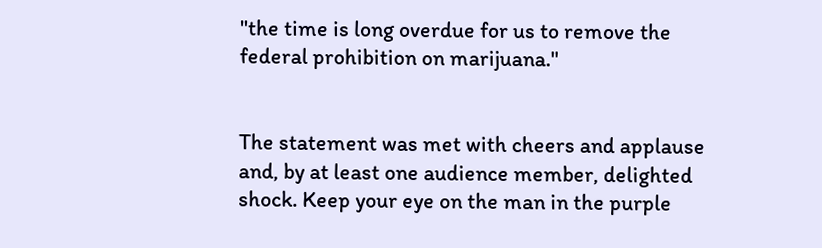"the time is long overdue for us to remove the federal prohibition on marijuana."


The statement was met with cheers and applause and, by at least one audience member, delighted shock. Keep your eye on the man in the purple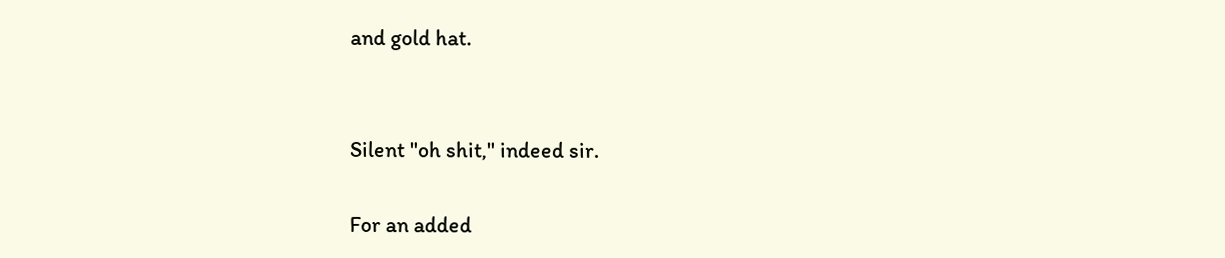and gold hat.


Silent "oh shit," indeed sir.

For an added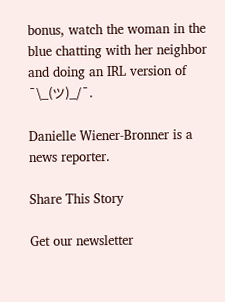bonus, watch the woman in the blue chatting with her neighbor and doing an IRL version of ¯\_(ツ)_/¯.

Danielle Wiener-Bronner is a news reporter.

Share This Story

Get our newsletter